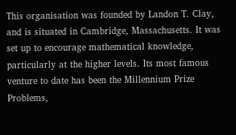This organisation was founded by Landon T. Clay, and is situated in Cambridge, Massachusetts. It was set up to encourage mathematical knowledge, particularly at the higher levels. Its most famous venture to date has been the Millennium Prize Problems,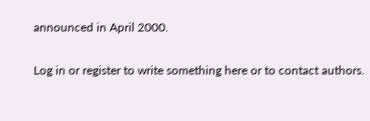announced in April 2000.

Log in or register to write something here or to contact authors.